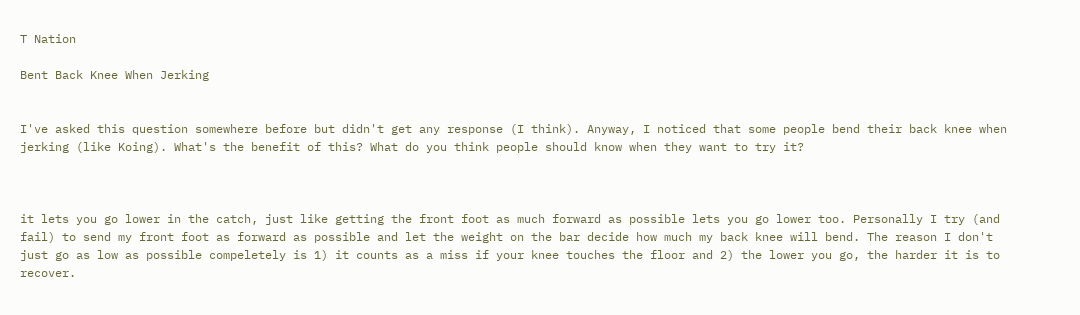T Nation

Bent Back Knee When Jerking


I've asked this question somewhere before but didn't get any response (I think). Anyway, I noticed that some people bend their back knee when jerking (like Koing). What's the benefit of this? What do you think people should know when they want to try it?



it lets you go lower in the catch, just like getting the front foot as much forward as possible lets you go lower too. Personally I try (and fail) to send my front foot as forward as possible and let the weight on the bar decide how much my back knee will bend. The reason I don't just go as low as possible compeletely is 1) it counts as a miss if your knee touches the floor and 2) the lower you go, the harder it is to recover.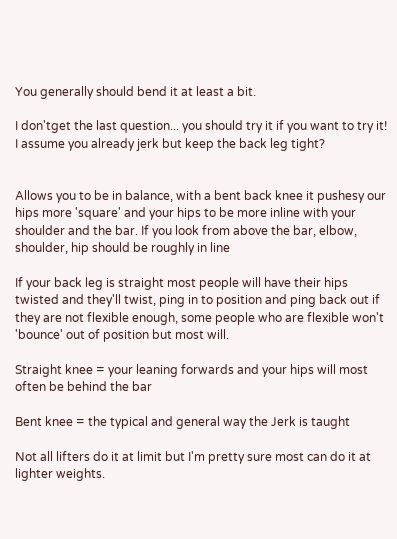You generally should bend it at least a bit.

I don'tget the last question... you should try it if you want to try it! I assume you already jerk but keep the back leg tight?


Allows you to be in balance, with a bent back knee it pushesy our hips more 'square' and your hips to be more inline with your shoulder and the bar. If you look from above the bar, elbow, shoulder, hip should be roughly in line

If your back leg is straight most people will have their hips twisted and they'll twist, ping in to position and ping back out if they are not flexible enough, some people who are flexible won't 'bounce' out of position but most will.

Straight knee = your leaning forwards and your hips will most often be behind the bar

Bent knee = the typical and general way the Jerk is taught

Not all lifters do it at limit but I'm pretty sure most can do it at lighter weights.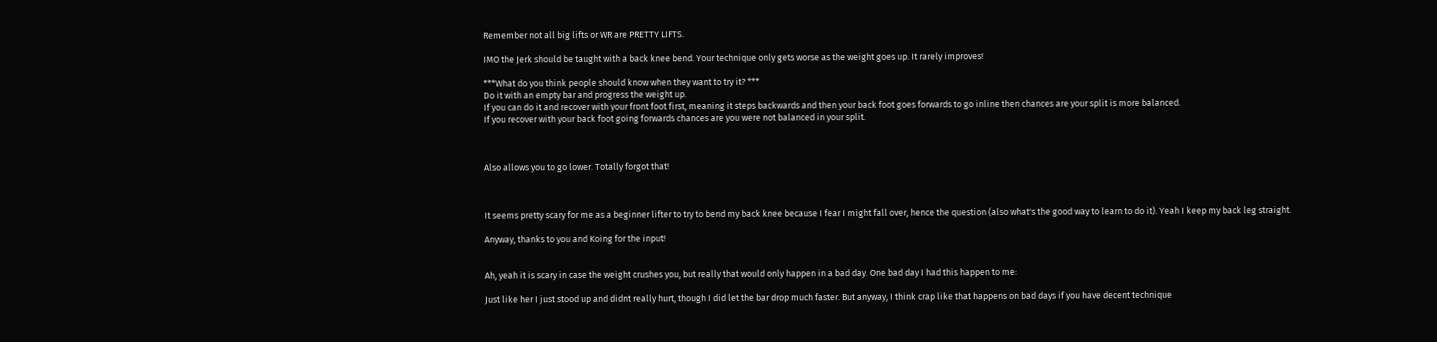Remember not all big lifts or WR are PRETTY LIFTS.

IMO the Jerk should be taught with a back knee bend. Your technique only gets worse as the weight goes up. It rarely improves!

***What do you think people should know when they want to try it? ***
Do it with an empty bar and progress the weight up.
If you can do it and recover with your front foot first, meaning it steps backwards and then your back foot goes forwards to go inline then chances are your split is more balanced.
If you recover with your back foot going forwards chances are you were not balanced in your split.



Also allows you to go lower. Totally forgot that!



It seems pretty scary for me as a beginner lifter to try to bend my back knee because I fear I might fall over, hence the question (also what's the good way to learn to do it). Yeah I keep my back leg straight.

Anyway, thanks to you and Koing for the input!


Ah, yeah it is scary in case the weight crushes you, but really that would only happen in a bad day. One bad day I had this happen to me:

Just like her I just stood up and didnt really hurt, though I did let the bar drop much faster. But anyway, I think crap like that happens on bad days if you have decent technique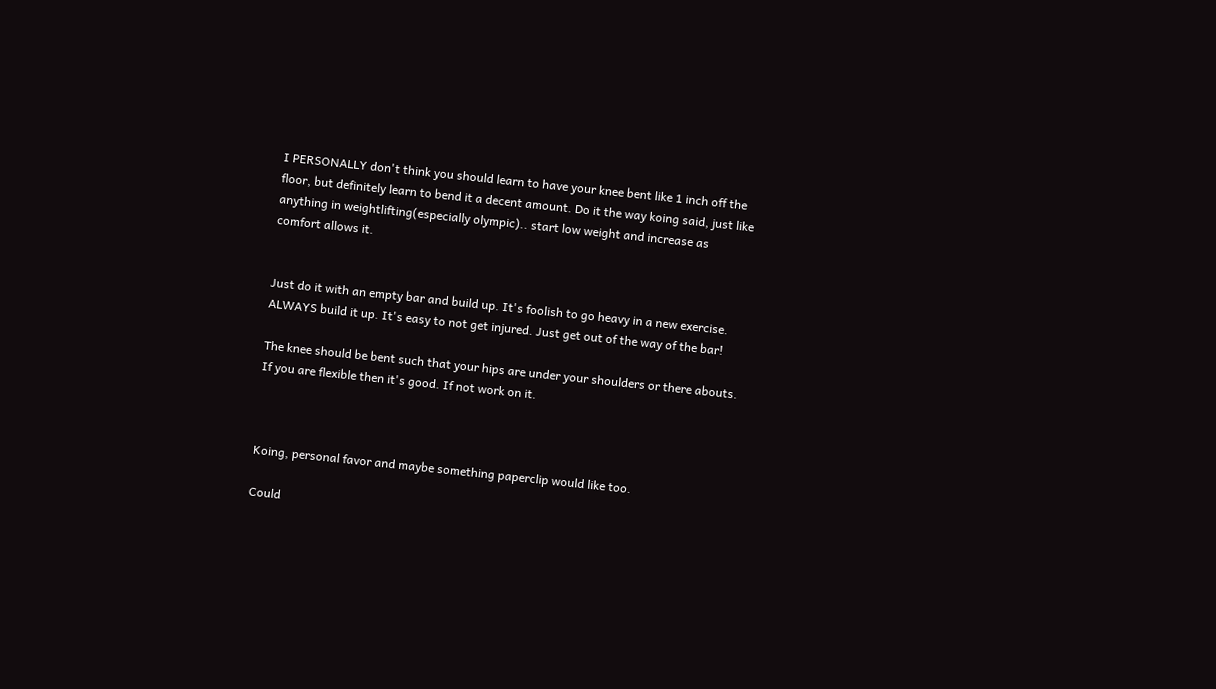I PERSONALLY don't think you should learn to have your knee bent like 1 inch off the floor, but definitely learn to bend it a decent amount. Do it the way koing said, just like anything in weightlifting(especially olympic).. start low weight and increase as comfort allows it.


Just do it with an empty bar and build up. It's foolish to go heavy in a new exercise. ALWAYS build it up. It's easy to not get injured. Just get out of the way of the bar!

The knee should be bent such that your hips are under your shoulders or there abouts. If you are flexible then it's good. If not work on it.



Koing, personal favor and maybe something paperclip would like too.

Could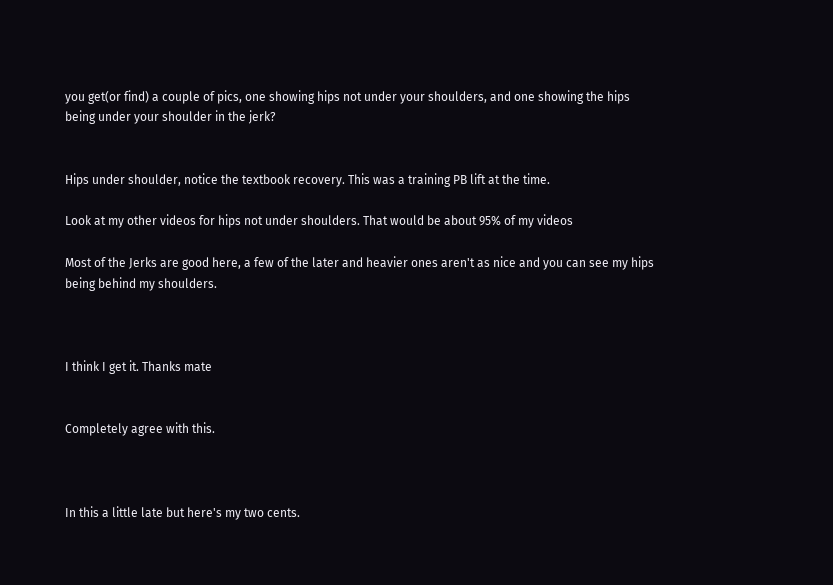you get(or find) a couple of pics, one showing hips not under your shoulders, and one showing the hips being under your shoulder in the jerk?


Hips under shoulder, notice the textbook recovery. This was a training PB lift at the time.

Look at my other videos for hips not under shoulders. That would be about 95% of my videos

Most of the Jerks are good here, a few of the later and heavier ones aren't as nice and you can see my hips being behind my shoulders.



I think I get it. Thanks mate


Completely agree with this.



In this a little late but here's my two cents.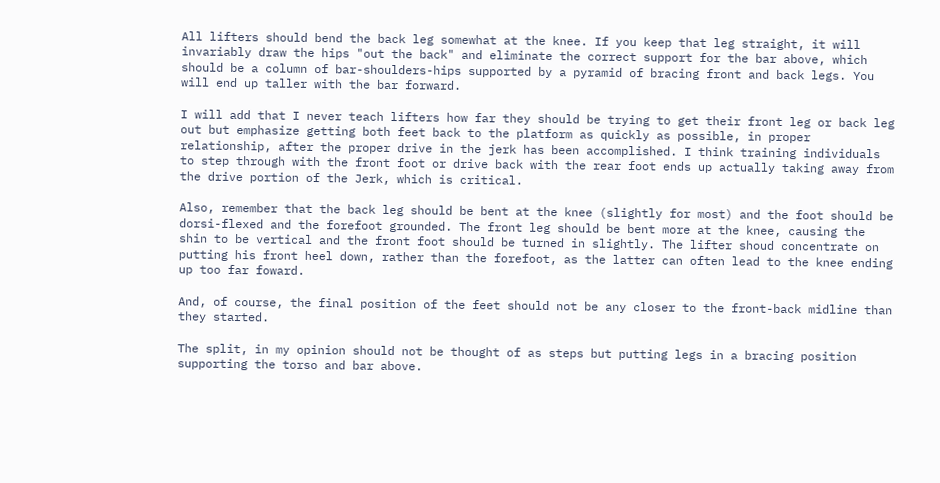All lifters should bend the back leg somewhat at the knee. If you keep that leg straight, it will invariably draw the hips "out the back" and eliminate the correct support for the bar above, which should be a column of bar-shoulders-hips supported by a pyramid of bracing front and back legs. You will end up taller with the bar forward.

I will add that I never teach lifters how far they should be trying to get their front leg or back leg out but emphasize getting both feet back to the platform as quickly as possible, in proper relationship, after the proper drive in the jerk has been accomplished. I think training individuals to step through with the front foot or drive back with the rear foot ends up actually taking away from the drive portion of the Jerk, which is critical.

Also, remember that the back leg should be bent at the knee (slightly for most) and the foot should be dorsi-flexed and the forefoot grounded. The front leg should be bent more at the knee, causing the shin to be vertical and the front foot should be turned in slightly. The lifter shoud concentrate on putting his front heel down, rather than the forefoot, as the latter can often lead to the knee ending up too far foward.

And, of course, the final position of the feet should not be any closer to the front-back midline than they started.

The split, in my opinion should not be thought of as steps but putting legs in a bracing position supporting the torso and bar above.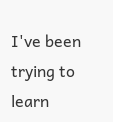I've been trying to learn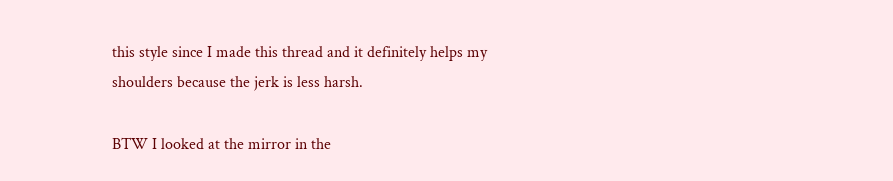this style since I made this thread and it definitely helps my shoulders because the jerk is less harsh.

BTW I looked at the mirror in the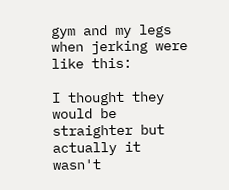gym and my legs when jerking were like this:

I thought they would be straighter but actually it wasn't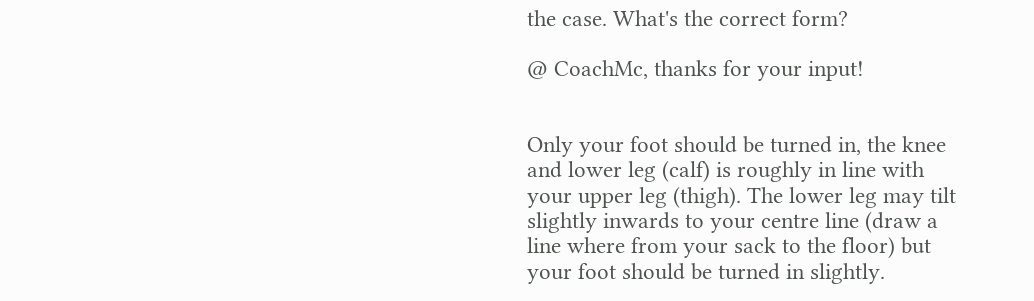the case. What's the correct form?

@ CoachMc, thanks for your input!


Only your foot should be turned in, the knee and lower leg (calf) is roughly in line with your upper leg (thigh). The lower leg may tilt slightly inwards to your centre line (draw a line where from your sack to the floor) but your foot should be turned in slightly.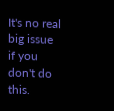It's no real big issue if you don't do this.